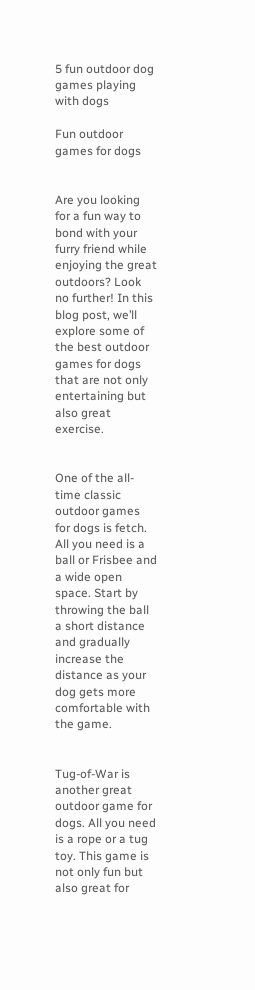5 fun outdoor dog games playing with dogs

Fun outdoor games for dogs


Are you looking for a fun way to bond with your furry friend while enjoying the great outdoors? Look no further! In this blog post, we’ll explore some of the best outdoor games for dogs that are not only entertaining but also great exercise.


One of the all-time classic outdoor games for dogs is fetch. All you need is a ball or Frisbee and a wide open space. Start by throwing the ball a short distance and gradually increase the distance as your dog gets more comfortable with the game.


Tug-of-War is another great outdoor game for dogs. All you need is a rope or a tug toy. This game is not only fun but also great for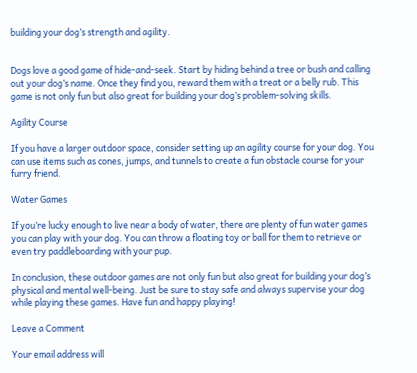building your dog’s strength and agility.


Dogs love a good game of hide-and-seek. Start by hiding behind a tree or bush and calling out your dog’s name. Once they find you, reward them with a treat or a belly rub. This game is not only fun but also great for building your dog’s problem-solving skills.

Agility Course

If you have a larger outdoor space, consider setting up an agility course for your dog. You can use items such as cones, jumps, and tunnels to create a fun obstacle course for your furry friend.

Water Games

If you’re lucky enough to live near a body of water, there are plenty of fun water games you can play with your dog. You can throw a floating toy or ball for them to retrieve or even try paddleboarding with your pup.

In conclusion, these outdoor games are not only fun but also great for building your dog’s physical and mental well-being. Just be sure to stay safe and always supervise your dog while playing these games. Have fun and happy playing!

Leave a Comment

Your email address will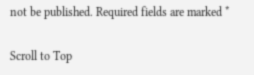not be published. Required fields are marked *

Scroll to Top